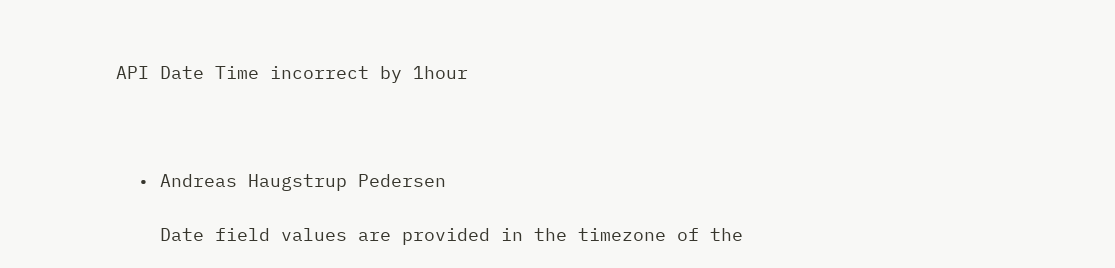API Date Time incorrect by 1hour



  • Andreas Haugstrup Pedersen

    Date field values are provided in the timezone of the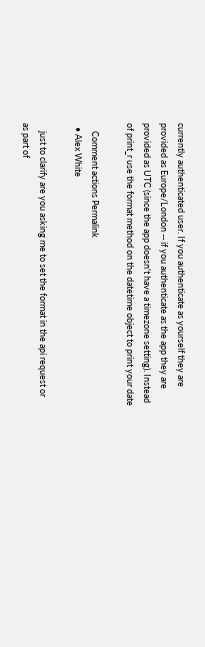currently authenticated user. If you authenticate as yourself they are provided as Europe/London -- if you authenticate as the app they are provided as UTC (since the app doesn't have a timezone setting). Instead of print_r use the format method on the datetime object to print your date

    Comment actions Permalink
  • Alex White

    just to clarify are you asking me to set the format in the api request or as part of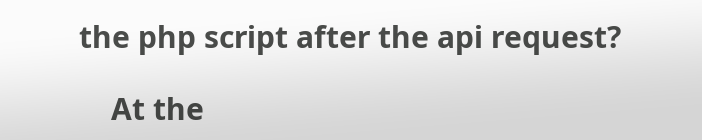the php script after the api request?

    At the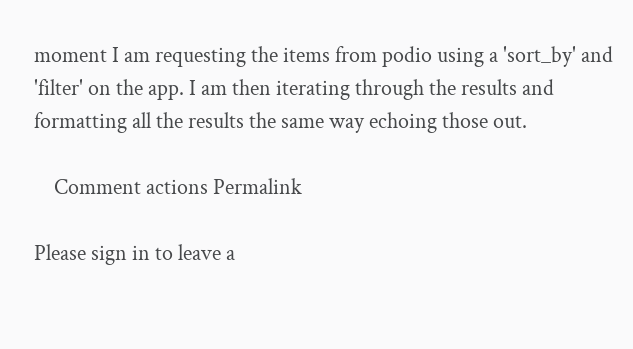moment I am requesting the items from podio using a 'sort_by' and 'filter' on the app. I am then iterating through the results and formatting all the results the same way echoing those out.

    Comment actions Permalink

Please sign in to leave a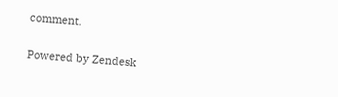comment.

Powered by Zendesk